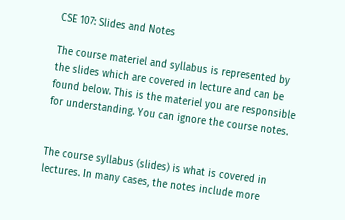CSE 107: Slides and Notes

The course materiel and syllabus is represented by the slides which are covered in lecture and can be found below. This is the materiel you are responsible for understanding. You can ignore the course notes.


The course syllabus (slides) is what is covered in lectures. In many cases, the notes include more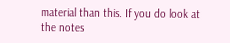material than this. If you do look at the notes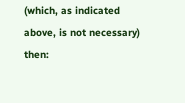(which, as indicated above, is not necessary) then: